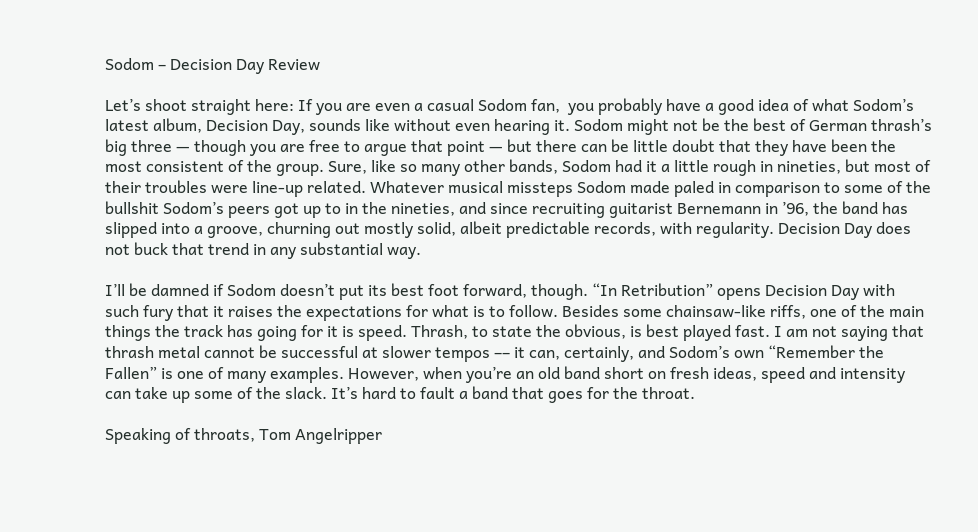Sodom – Decision Day Review

Let’s shoot straight here: If you are even a casual Sodom fan,  you probably have a good idea of what Sodom’s latest album, Decision Day, sounds like without even hearing it. Sodom might not be the best of German thrash’s big three — though you are free to argue that point — but there can be little doubt that they have been the most consistent of the group. Sure, like so many other bands, Sodom had it a little rough in nineties, but most of their troubles were line-up related. Whatever musical missteps Sodom made paled in comparison to some of the bullshit Sodom’s peers got up to in the nineties, and since recruiting guitarist Bernemann in ’96, the band has slipped into a groove, churning out mostly solid, albeit predictable records, with regularity. Decision Day does not buck that trend in any substantial way.

I’ll be damned if Sodom doesn’t put its best foot forward, though. “In Retribution” opens Decision Day with such fury that it raises the expectations for what is to follow. Besides some chainsaw-like riffs, one of the main things the track has going for it is speed. Thrash, to state the obvious, is best played fast. I am not saying that thrash metal cannot be successful at slower tempos –– it can, certainly, and Sodom’s own “Remember the Fallen” is one of many examples. However, when you’re an old band short on fresh ideas, speed and intensity can take up some of the slack. It’s hard to fault a band that goes for the throat.

Speaking of throats, Tom Angelripper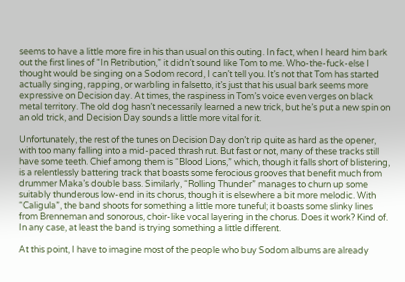seems to have a little more fire in his than usual on this outing. In fact, when I heard him bark out the first lines of “In Retribution,” it didn’t sound like Tom to me. Who-the-fuck-else I thought would be singing on a Sodom record, I can’t tell you. It’s not that Tom has started actually singing, rapping, or warbling in falsetto, it’s just that his usual bark seems more expressive on Decision day. At times, the raspiness in Tom’s voice even verges on black metal territory. The old dog hasn’t necessarily learned a new trick, but he’s put a new spin on an old trick, and Decision Day sounds a little more vital for it.

Unfortunately, the rest of the tunes on Decision Day don’t rip quite as hard as the opener, with too many falling into a mid-paced thrash rut. But fast or not, many of these tracks still have some teeth. Chief among them is “Blood Lions,” which, though it falls short of blistering, is a relentlessly battering track that boasts some ferocious grooves that benefit much from drummer Maka’s double bass. Similarly, “Rolling Thunder” manages to churn up some suitably thunderous low-end in its chorus, though it is elsewhere a bit more melodic. With “Caligula”, the band shoots for something a little more tuneful; it boasts some slinky lines from Brenneman and sonorous, choir-like vocal layering in the chorus. Does it work? Kind of. In any case, at least the band is trying something a little different.

At this point, I have to imagine most of the people who buy Sodom albums are already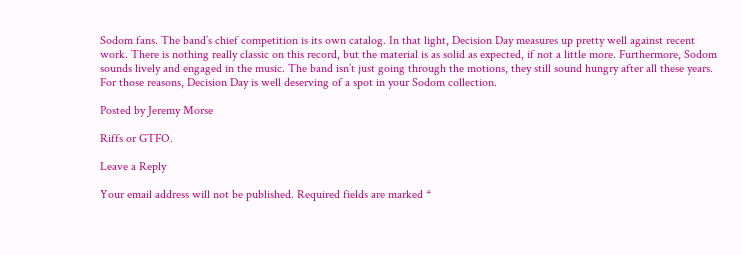Sodom fans. The band’s chief competition is its own catalog. In that light, Decision Day measures up pretty well against recent work. There is nothing really classic on this record, but the material is as solid as expected, if not a little more. Furthermore, Sodom sounds lively and engaged in the music. The band isn’t just going through the motions, they still sound hungry after all these years. For those reasons, Decision Day is well deserving of a spot in your Sodom collection.

Posted by Jeremy Morse

Riffs or GTFO.

Leave a Reply

Your email address will not be published. Required fields are marked *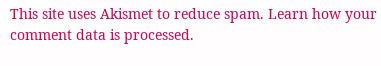This site uses Akismet to reduce spam. Learn how your comment data is processed.